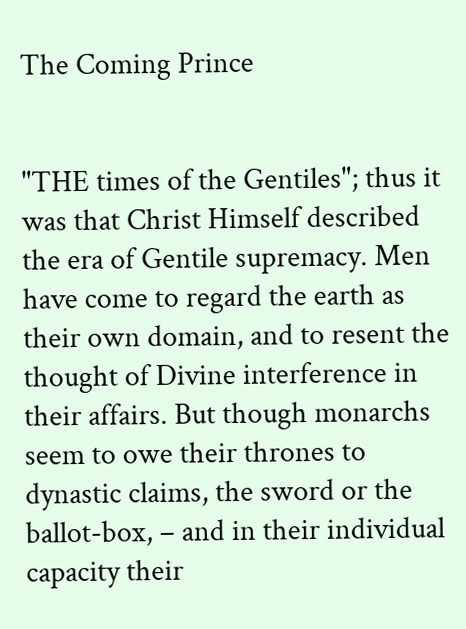The Coming Prince


"THE times of the Gentiles"; thus it was that Christ Himself described the era of Gentile supremacy. Men have come to regard the earth as their own domain, and to resent the thought of Divine interference in their affairs. But though monarchs seem to owe their thrones to dynastic claims, the sword or the ballot-box, – and in their individual capacity their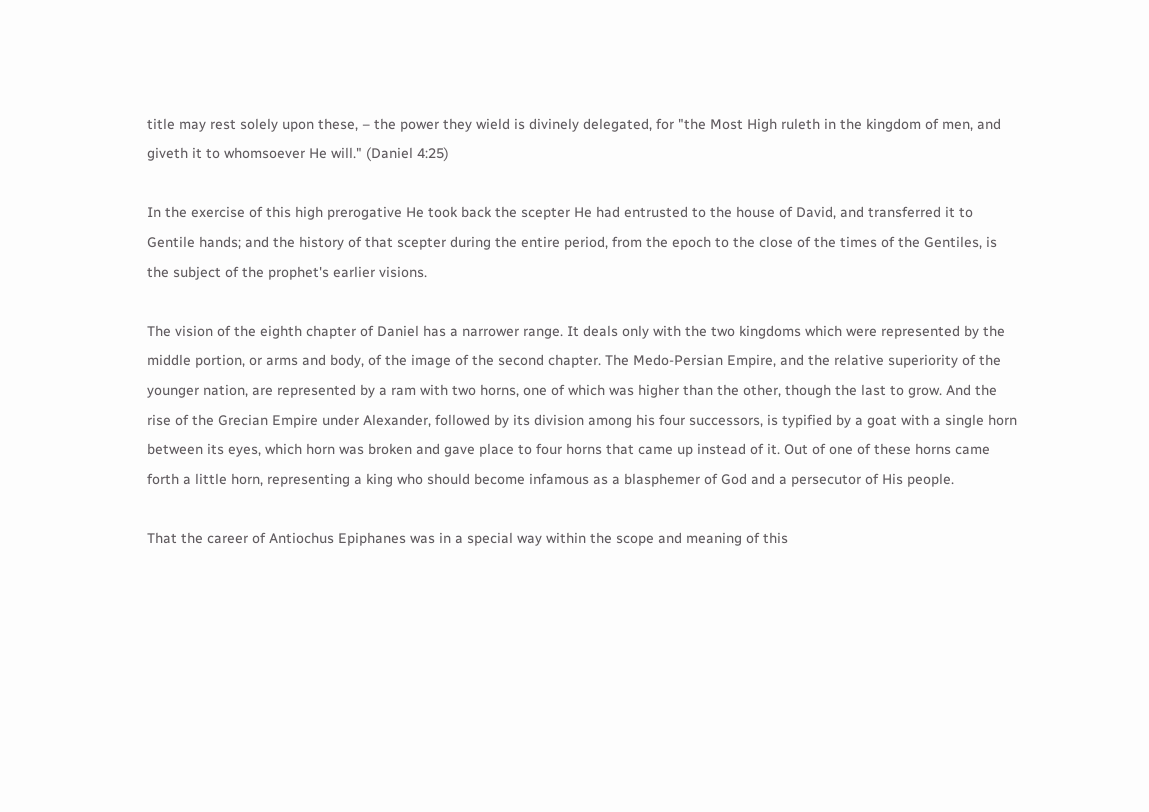title may rest solely upon these, – the power they wield is divinely delegated, for "the Most High ruleth in the kingdom of men, and giveth it to whomsoever He will." (Daniel 4:25)

In the exercise of this high prerogative He took back the scepter He had entrusted to the house of David, and transferred it to Gentile hands; and the history of that scepter during the entire period, from the epoch to the close of the times of the Gentiles, is the subject of the prophet's earlier visions.

The vision of the eighth chapter of Daniel has a narrower range. It deals only with the two kingdoms which were represented by the middle portion, or arms and body, of the image of the second chapter. The Medo-Persian Empire, and the relative superiority of the younger nation, are represented by a ram with two horns, one of which was higher than the other, though the last to grow. And the rise of the Grecian Empire under Alexander, followed by its division among his four successors, is typified by a goat with a single horn between its eyes, which horn was broken and gave place to four horns that came up instead of it. Out of one of these horns came forth a little horn, representing a king who should become infamous as a blasphemer of God and a persecutor of His people.

That the career of Antiochus Epiphanes was in a special way within the scope and meaning of this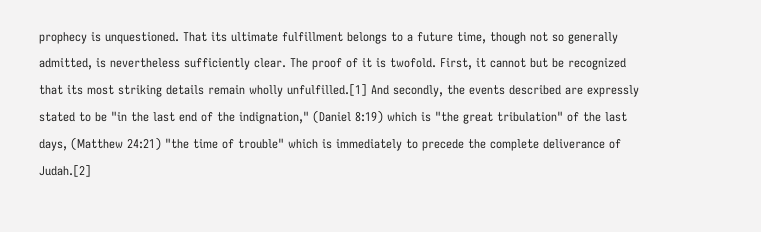prophecy is unquestioned. That its ultimate fulfillment belongs to a future time, though not so generally admitted, is nevertheless sufficiently clear. The proof of it is twofold. First, it cannot but be recognized that its most striking details remain wholly unfulfilled.[1] And secondly, the events described are expressly stated to be "in the last end of the indignation," (Daniel 8:19) which is "the great tribulation" of the last days, (Matthew 24:21) "the time of trouble" which is immediately to precede the complete deliverance of Judah.[2]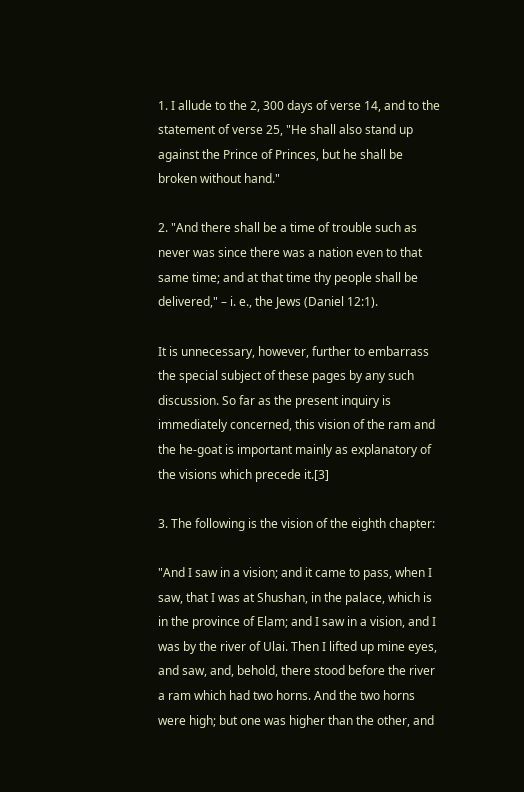1. I allude to the 2, 300 days of verse 14, and to the statement of verse 25, "He shall also stand up against the Prince of Princes, but he shall be broken without hand."

2. "And there shall be a time of trouble such as never was since there was a nation even to that same time; and at that time thy people shall be delivered," – i. e., the Jews (Daniel 12:1).

It is unnecessary, however, further to embarrass the special subject of these pages by any such discussion. So far as the present inquiry is immediately concerned, this vision of the ram and the he-goat is important mainly as explanatory of the visions which precede it.[3]

3. The following is the vision of the eighth chapter:

"And I saw in a vision; and it came to pass, when I saw, that I was at Shushan, in the palace, which is in the province of Elam; and I saw in a vision, and I was by the river of Ulai. Then I lifted up mine eyes, and saw, and, behold, there stood before the river a ram which had two horns. And the two horns were high; but one was higher than the other, and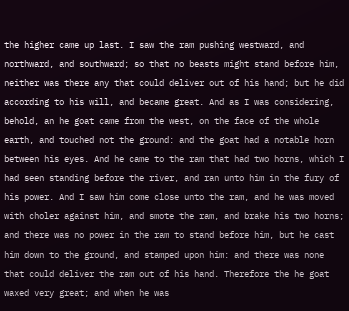the higher came up last. I saw the ram pushing westward, and northward, and southward; so that no beasts might stand before him, neither was there any that could deliver out of his hand; but he did according to his will, and became great. And as I was considering, behold, an he goat came from the west, on the face of the whole earth, and touched not the ground: and the goat had a notable horn between his eyes. And he came to the ram that had two horns, which I had seen standing before the river, and ran unto him in the fury of his power. And I saw him come close unto the ram, and he was moved with choler against him, and smote the ram, and brake his two horns; and there was no power in the ram to stand before him, but he cast him down to the ground, and stamped upon him: and there was none that could deliver the ram out of his hand. Therefore the he goat waxed very great; and when he was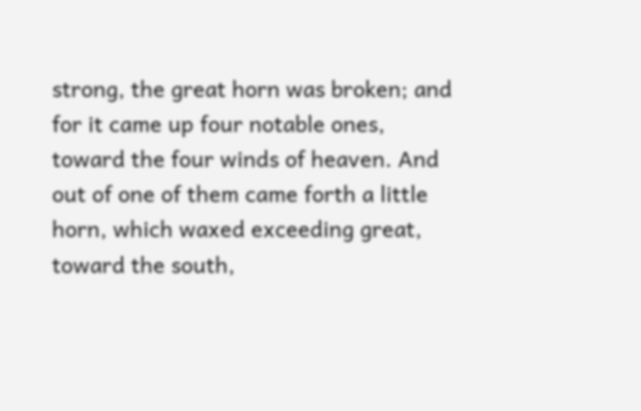strong, the great horn was broken; and for it came up four notable ones, toward the four winds of heaven. And out of one of them came forth a little horn, which waxed exceeding great, toward the south,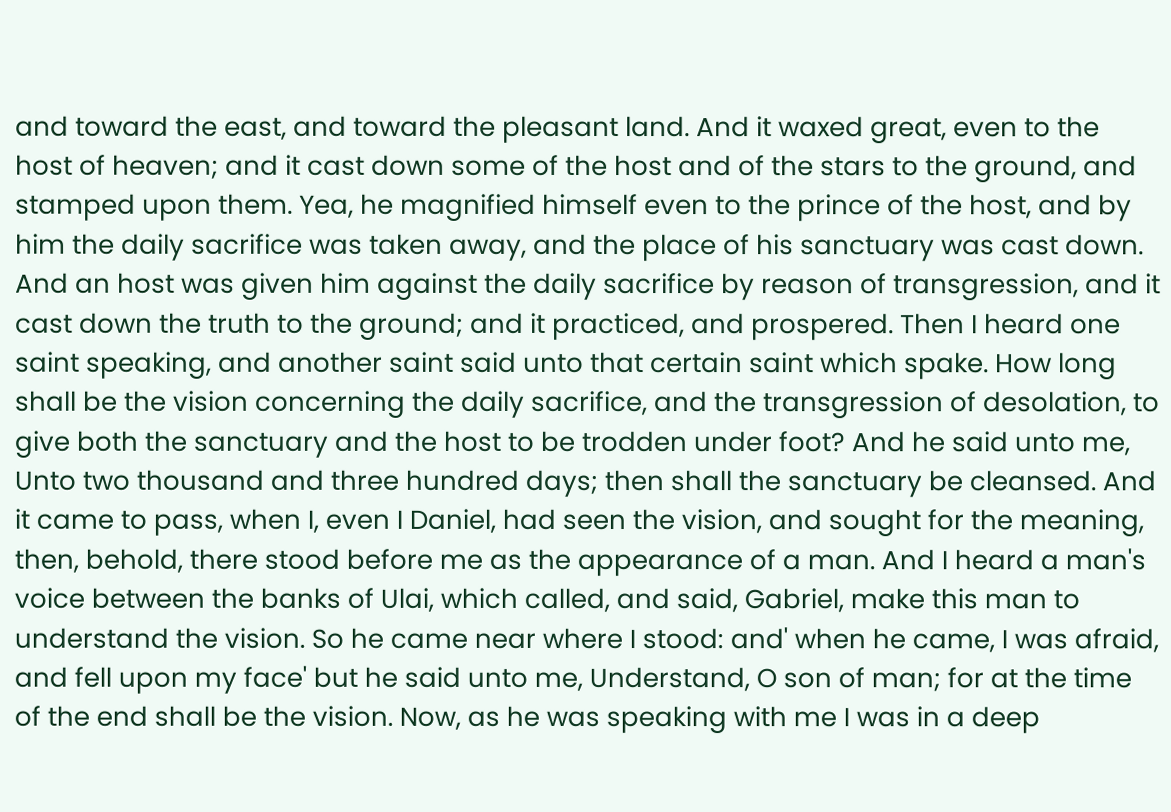and toward the east, and toward the pleasant land. And it waxed great, even to the host of heaven; and it cast down some of the host and of the stars to the ground, and stamped upon them. Yea, he magnified himself even to the prince of the host, and by him the daily sacrifice was taken away, and the place of his sanctuary was cast down. And an host was given him against the daily sacrifice by reason of transgression, and it cast down the truth to the ground; and it practiced, and prospered. Then I heard one saint speaking, and another saint said unto that certain saint which spake. How long shall be the vision concerning the daily sacrifice, and the transgression of desolation, to give both the sanctuary and the host to be trodden under foot? And he said unto me, Unto two thousand and three hundred days; then shall the sanctuary be cleansed. And it came to pass, when I, even I Daniel, had seen the vision, and sought for the meaning, then, behold, there stood before me as the appearance of a man. And I heard a man's voice between the banks of Ulai, which called, and said, Gabriel, make this man to understand the vision. So he came near where I stood: and' when he came, I was afraid, and fell upon my face' but he said unto me, Understand, O son of man; for at the time of the end shall be the vision. Now, as he was speaking with me I was in a deep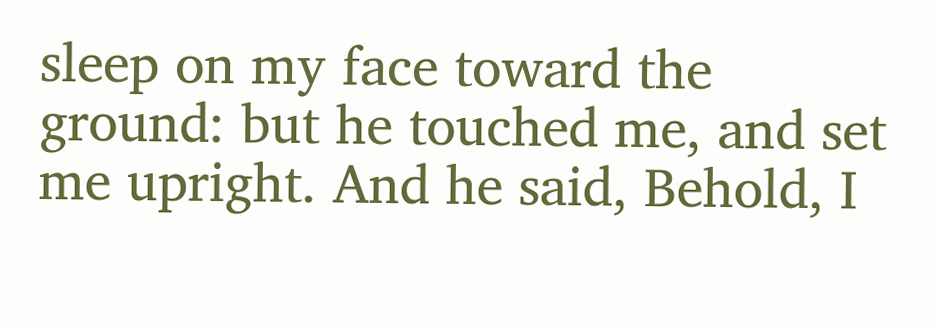sleep on my face toward the ground: but he touched me, and set me upright. And he said, Behold, I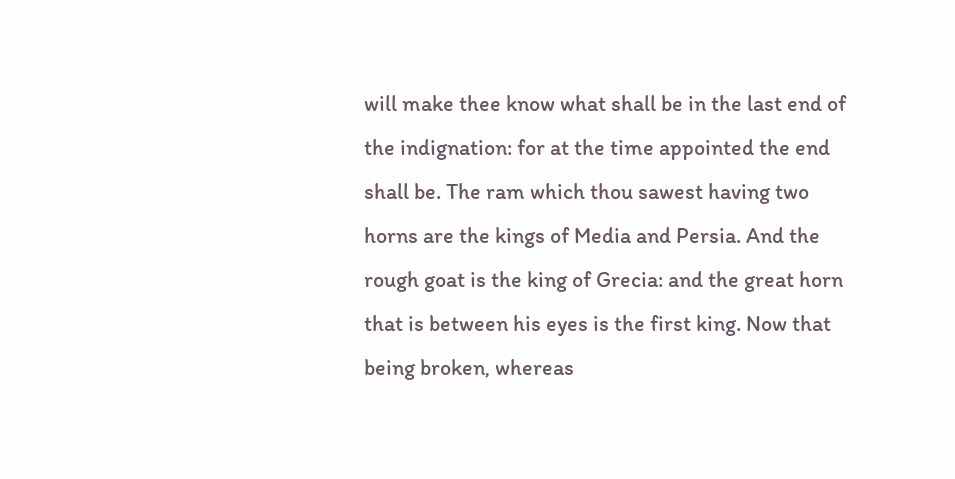will make thee know what shall be in the last end of the indignation: for at the time appointed the end shall be. The ram which thou sawest having two horns are the kings of Media and Persia. And the rough goat is the king of Grecia: and the great horn that is between his eyes is the first king. Now that being broken, whereas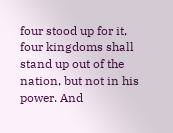four stood up for it, four kingdoms shall stand up out of the nation, but not in his power. And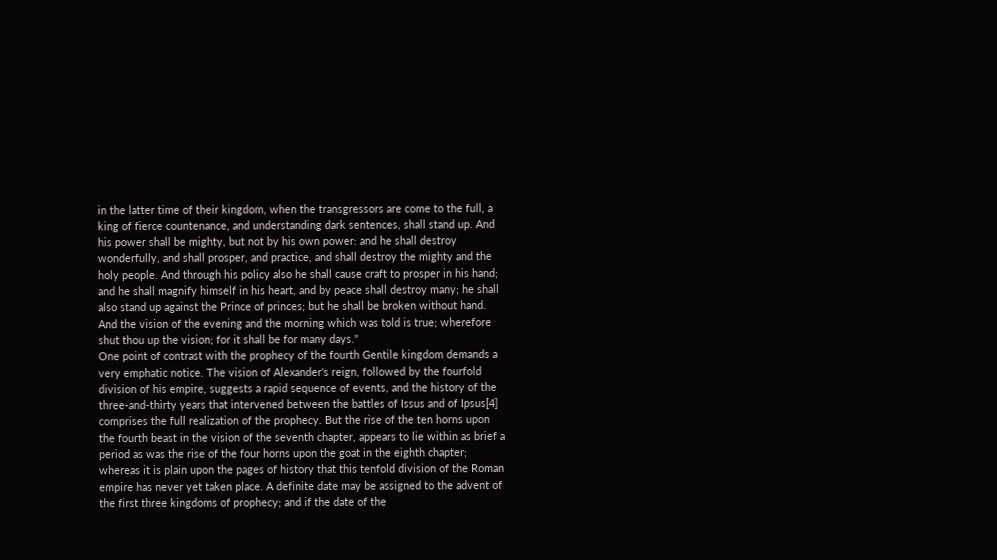in the latter time of their kingdom, when the transgressors are come to the full, a king of fierce countenance, and understanding dark sentences, shall stand up. And his power shall be mighty, but not by his own power: and he shall destroy wonderfully, and shall prosper, and practice, and shall destroy the mighty and the holy people. And through his policy also he shall cause craft to prosper in his hand; and he shall magnify himself in his heart, and by peace shall destroy many; he shall also stand up against the Prince of princes; but he shall be broken without hand. And the vision of the evening and the morning which was told is true; wherefore shut thou up the vision; for it shall be for many days."
One point of contrast with the prophecy of the fourth Gentile kingdom demands a very emphatic notice. The vision of Alexander's reign, followed by the fourfold division of his empire, suggests a rapid sequence of events, and the history of the three-and-thirty years that intervened between the battles of Issus and of Ipsus[4] comprises the full realization of the prophecy. But the rise of the ten horns upon the fourth beast in the vision of the seventh chapter, appears to lie within as brief a period as was the rise of the four horns upon the goat in the eighth chapter; whereas it is plain upon the pages of history that this tenfold division of the Roman empire has never yet taken place. A definite date may be assigned to the advent of the first three kingdoms of prophecy; and if the date of the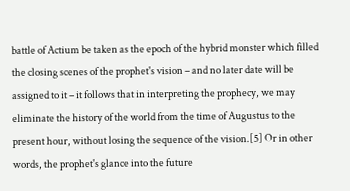battle of Actium be taken as the epoch of the hybrid monster which filled the closing scenes of the prophet's vision – and no later date will be assigned to it – it follows that in interpreting the prophecy, we may eliminate the history of the world from the time of Augustus to the present hour, without losing the sequence of the vision.[5] Or in other words, the prophet's glance into the future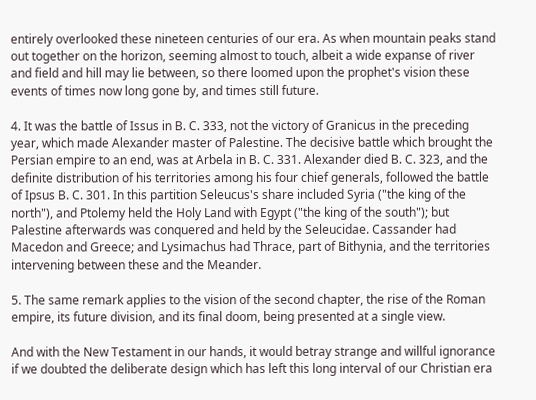entirely overlooked these nineteen centuries of our era. As when mountain peaks stand out together on the horizon, seeming almost to touch, albeit a wide expanse of river and field and hill may lie between, so there loomed upon the prophet's vision these events of times now long gone by, and times still future.

4. It was the battle of Issus in B. C. 333, not the victory of Granicus in the preceding year, which made Alexander master of Palestine. The decisive battle which brought the Persian empire to an end, was at Arbela in B. C. 331. Alexander died B. C. 323, and the definite distribution of his territories among his four chief generals, followed the battle of Ipsus B. C. 301. In this partition Seleucus's share included Syria ("the king of the north"), and Ptolemy held the Holy Land with Egypt ("the king of the south"); but Palestine afterwards was conquered and held by the Seleucidae. Cassander had Macedon and Greece; and Lysimachus had Thrace, part of Bithynia, and the territories intervening between these and the Meander.

5. The same remark applies to the vision of the second chapter, the rise of the Roman empire, its future division, and its final doom, being presented at a single view.

And with the New Testament in our hands, it would betray strange and willful ignorance if we doubted the deliberate design which has left this long interval of our Christian era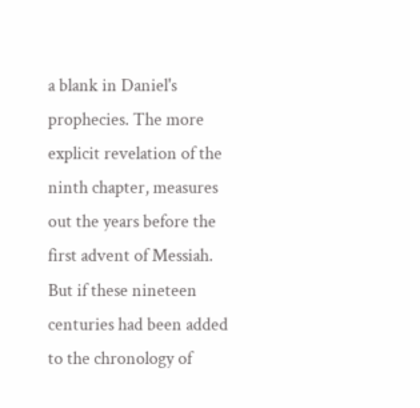a blank in Daniel's prophecies. The more explicit revelation of the ninth chapter, measures out the years before the first advent of Messiah. But if these nineteen centuries had been added to the chronology of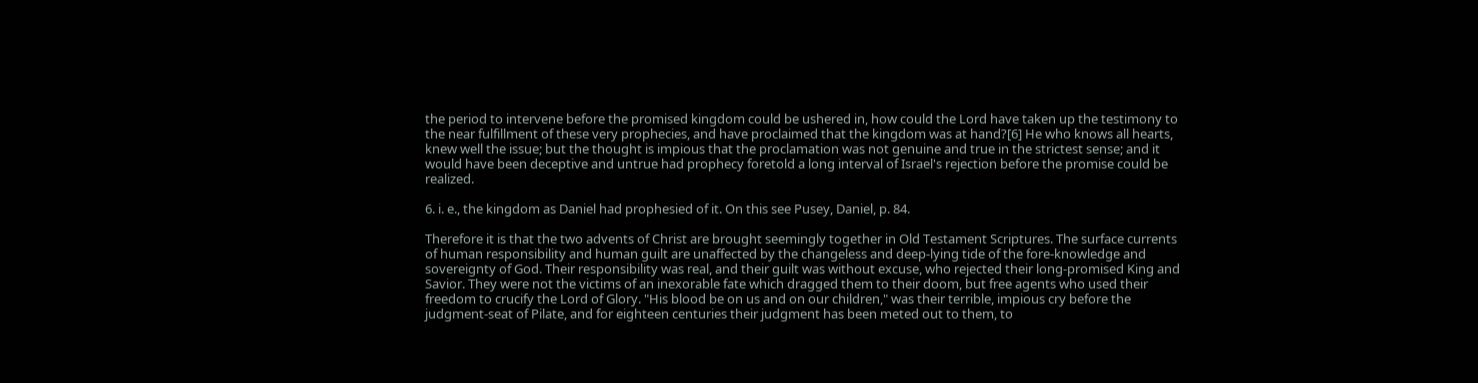the period to intervene before the promised kingdom could be ushered in, how could the Lord have taken up the testimony to the near fulfillment of these very prophecies, and have proclaimed that the kingdom was at hand?[6] He who knows all hearts, knew well the issue; but the thought is impious that the proclamation was not genuine and true in the strictest sense; and it would have been deceptive and untrue had prophecy foretold a long interval of Israel's rejection before the promise could be realized.

6. i. e., the kingdom as Daniel had prophesied of it. On this see Pusey, Daniel, p. 84.

Therefore it is that the two advents of Christ are brought seemingly together in Old Testament Scriptures. The surface currents of human responsibility and human guilt are unaffected by the changeless and deep-lying tide of the fore-knowledge and sovereignty of God. Their responsibility was real, and their guilt was without excuse, who rejected their long-promised King and Savior. They were not the victims of an inexorable fate which dragged them to their doom, but free agents who used their freedom to crucify the Lord of Glory. "His blood be on us and on our children," was their terrible, impious cry before the judgment-seat of Pilate, and for eighteen centuries their judgment has been meted out to them, to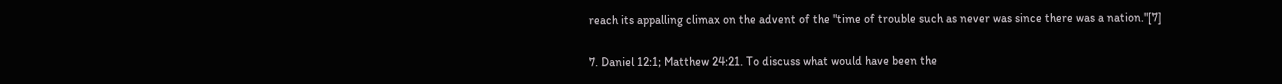reach its appalling climax on the advent of the "time of trouble such as never was since there was a nation."[7]

7. Daniel 12:1; Matthew 24:21. To discuss what would have been the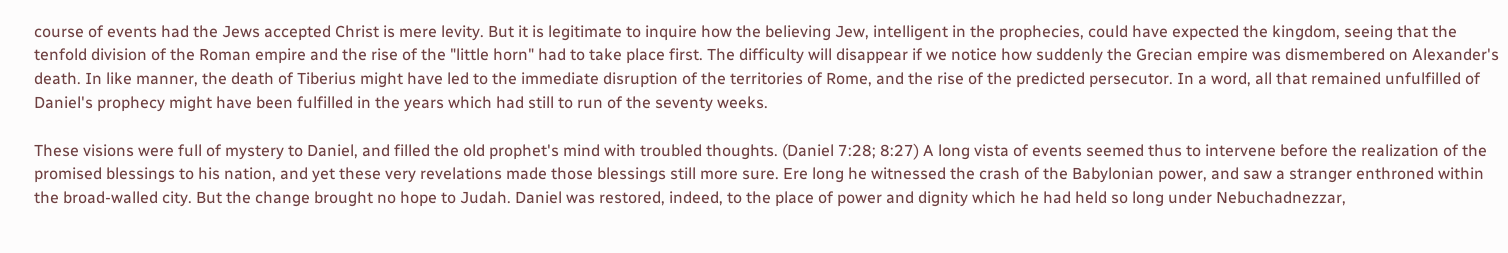course of events had the Jews accepted Christ is mere levity. But it is legitimate to inquire how the believing Jew, intelligent in the prophecies, could have expected the kingdom, seeing that the tenfold division of the Roman empire and the rise of the "little horn" had to take place first. The difficulty will disappear if we notice how suddenly the Grecian empire was dismembered on Alexander's death. In like manner, the death of Tiberius might have led to the immediate disruption of the territories of Rome, and the rise of the predicted persecutor. In a word, all that remained unfulfilled of Daniel's prophecy might have been fulfilled in the years which had still to run of the seventy weeks.

These visions were full of mystery to Daniel, and filled the old prophet's mind with troubled thoughts. (Daniel 7:28; 8:27) A long vista of events seemed thus to intervene before the realization of the promised blessings to his nation, and yet these very revelations made those blessings still more sure. Ere long he witnessed the crash of the Babylonian power, and saw a stranger enthroned within the broad-walled city. But the change brought no hope to Judah. Daniel was restored, indeed, to the place of power and dignity which he had held so long under Nebuchadnezzar,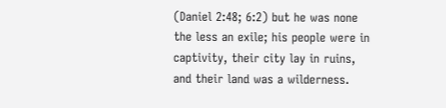(Daniel 2:48; 6:2) but he was none the less an exile; his people were in captivity, their city lay in ruins, and their land was a wilderness.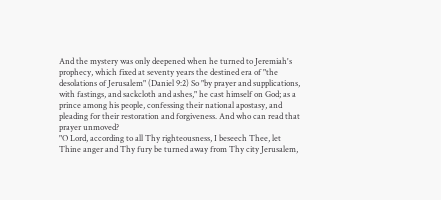And the mystery was only deepened when he turned to Jeremiah's prophecy, which fixed at seventy years the destined era of "the desolations of Jerusalem" (Daniel 9:2) So "by prayer and supplications, with fastings, and sackcloth and ashes," he cast himself on God; as a prince among his people, confessing their national apostasy, and pleading for their restoration and forgiveness. And who can read that prayer unmoved?
"O Lord, according to all Thy righteousness, I beseech Thee, let Thine anger and Thy fury be turned away from Thy city Jerusalem,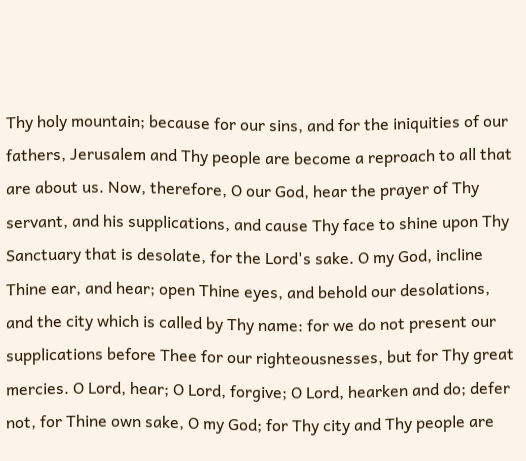Thy holy mountain; because for our sins, and for the iniquities of our fathers, Jerusalem and Thy people are become a reproach to all that are about us. Now, therefore, O our God, hear the prayer of Thy servant, and his supplications, and cause Thy face to shine upon Thy Sanctuary that is desolate, for the Lord's sake. O my God, incline Thine ear, and hear; open Thine eyes, and behold our desolations, and the city which is called by Thy name: for we do not present our supplications before Thee for our righteousnesses, but for Thy great mercies. O Lord, hear; O Lord, forgive; O Lord, hearken and do; defer not, for Thine own sake, O my God; for Thy city and Thy people are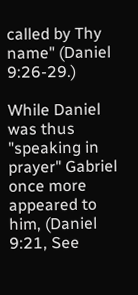called by Thy name" (Daniel 9:26-29.)

While Daniel was thus "speaking in prayer" Gabriel once more appeared to him, (Daniel 9:21, See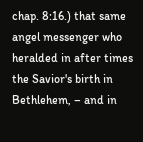chap. 8:16.) that same angel messenger who heralded in after times the Savior's birth in Bethlehem, – and in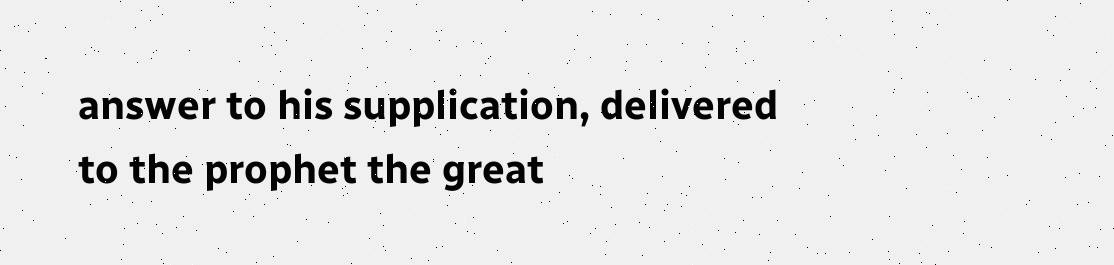answer to his supplication, delivered to the prophet the great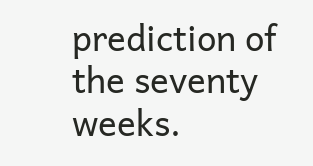prediction of the seventy weeks.